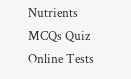Nutrients MCQs Quiz Online Tests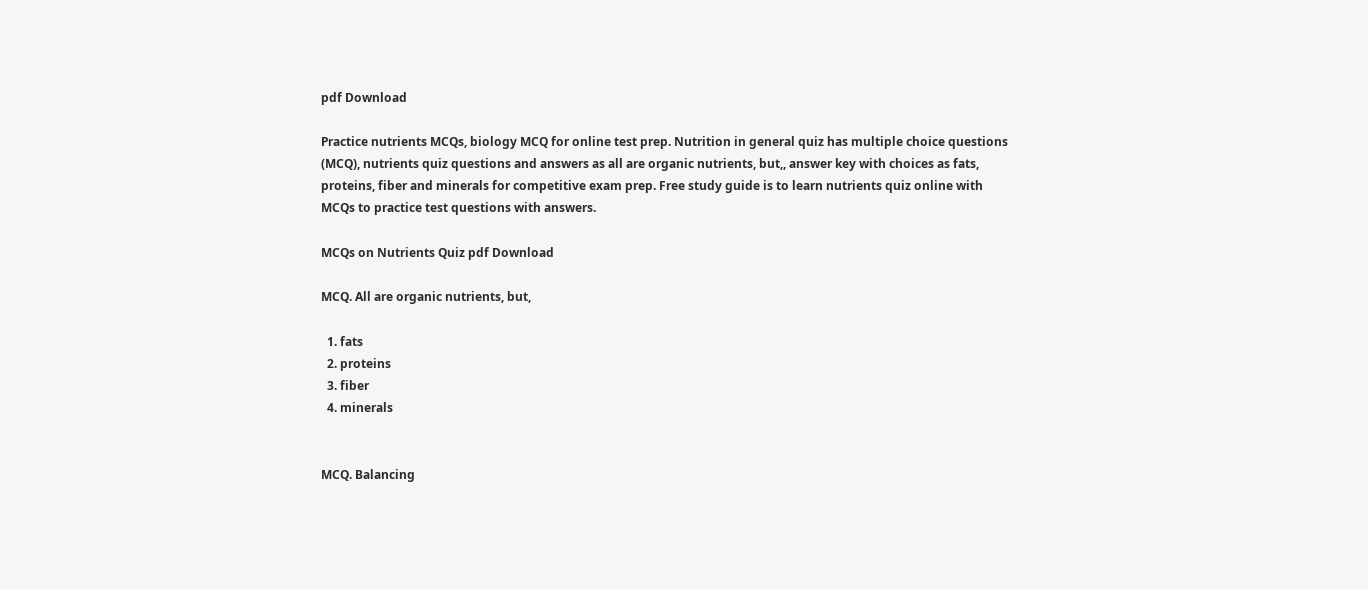pdf Download

Practice nutrients MCQs, biology MCQ for online test prep. Nutrition in general quiz has multiple choice questions (MCQ), nutrients quiz questions and answers as all are organic nutrients, but,, answer key with choices as fats, proteins, fiber and minerals for competitive exam prep. Free study guide is to learn nutrients quiz online with MCQs to practice test questions with answers.

MCQs on Nutrients Quiz pdf Download

MCQ. All are organic nutrients, but,

  1. fats
  2. proteins
  3. fiber
  4. minerals


MCQ. Balancing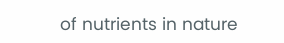of nutrients in nature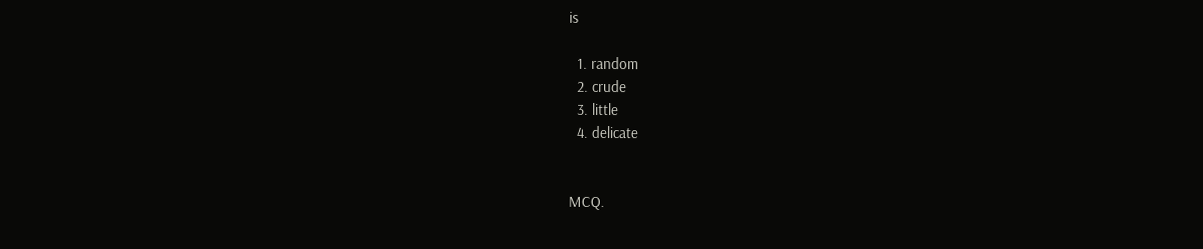is

  1. random
  2. crude
  3. little
  4. delicate


MCQ.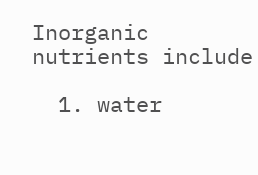Inorganic nutrients include

  1. water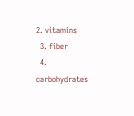2. vitamins
  3. fiber
  4. carbohydrates